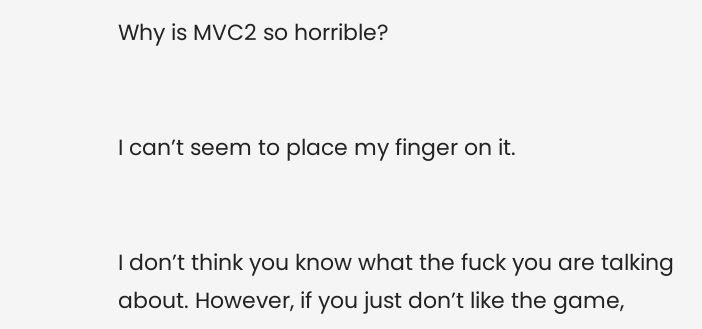Why is MVC2 so horrible?


I can’t seem to place my finger on it.


I don’t think you know what the fuck you are talking about. However, if you just don’t like the game,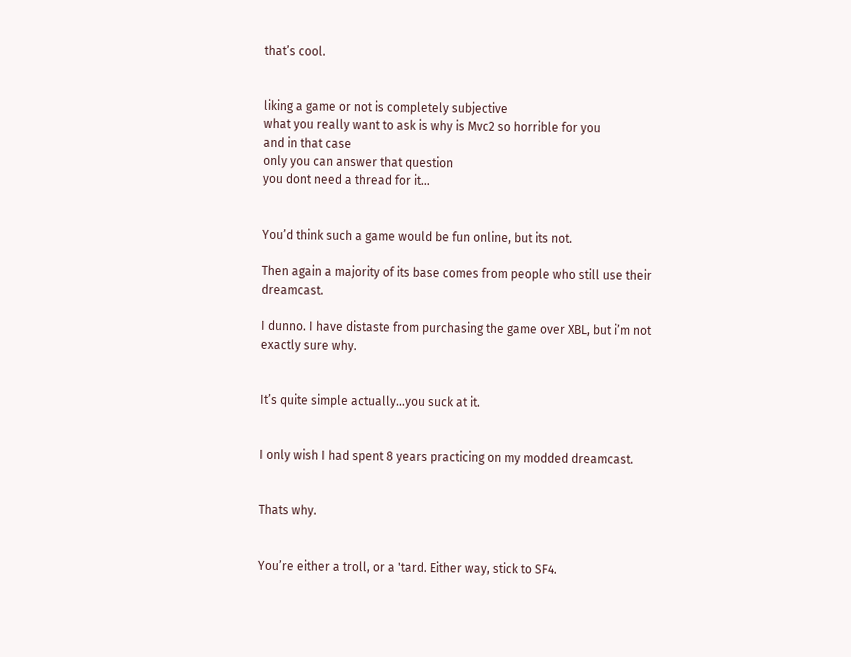that’s cool.


liking a game or not is completely subjective
what you really want to ask is why is Mvc2 so horrible for you
and in that case
only you can answer that question
you dont need a thread for it…


You’d think such a game would be fun online, but its not.

Then again a majority of its base comes from people who still use their dreamcast.

I dunno. I have distaste from purchasing the game over XBL, but i’m not exactly sure why.


It’s quite simple actually…you suck at it.


I only wish I had spent 8 years practicing on my modded dreamcast.


Thats why.


You’re either a troll, or a 'tard. Either way, stick to SF4.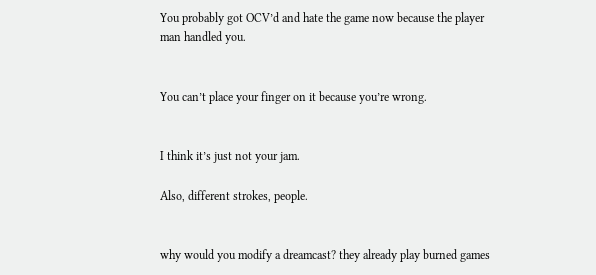You probably got OCV’d and hate the game now because the player man handled you.


You can’t place your finger on it because you’re wrong.


I think it’s just not your jam.

Also, different strokes, people.


why would you modify a dreamcast? they already play burned games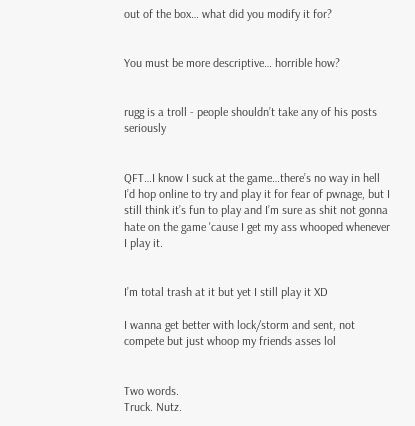out of the box… what did you modify it for?


You must be more descriptive… horrible how?


rugg is a troll - people shouldn’t take any of his posts seriously


QFT…I know I suck at the game…there’s no way in hell I’d hop online to try and play it for fear of pwnage, but I still think it’s fun to play and I’m sure as shit not gonna hate on the game 'cause I get my ass whooped whenever I play it.


I’m total trash at it but yet I still play it XD

I wanna get better with lock/storm and sent, not compete but just whoop my friends asses lol


Two words.
Truck. Nutz.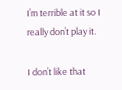I’m terrible at it so I really don’t play it.

I don’t like that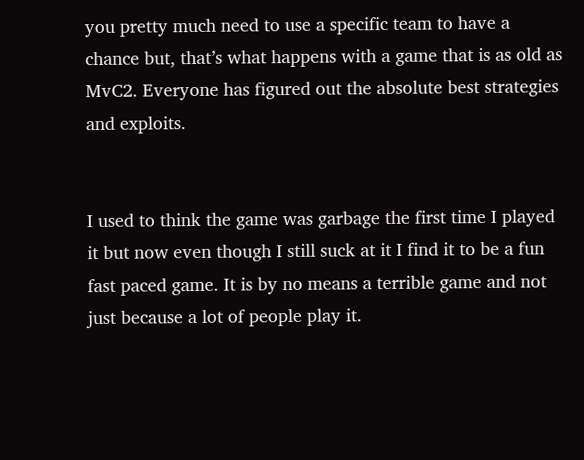you pretty much need to use a specific team to have a chance but, that’s what happens with a game that is as old as MvC2. Everyone has figured out the absolute best strategies and exploits.


I used to think the game was garbage the first time I played it but now even though I still suck at it I find it to be a fun fast paced game. It is by no means a terrible game and not just because a lot of people play it.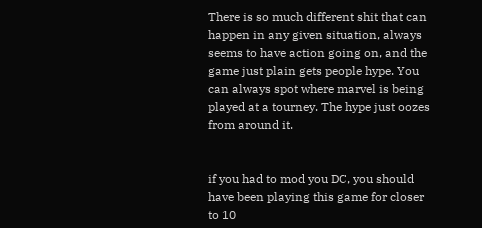There is so much different shit that can happen in any given situation, always seems to have action going on, and the game just plain gets people hype. You can always spot where marvel is being played at a tourney. The hype just oozes from around it.


if you had to mod you DC, you should have been playing this game for closer to 10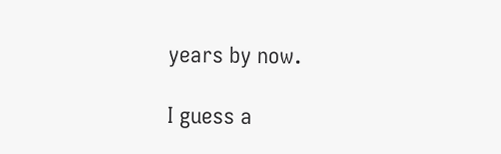years by now.

I guess a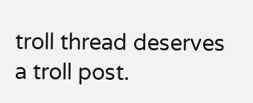troll thread deserves a troll post.